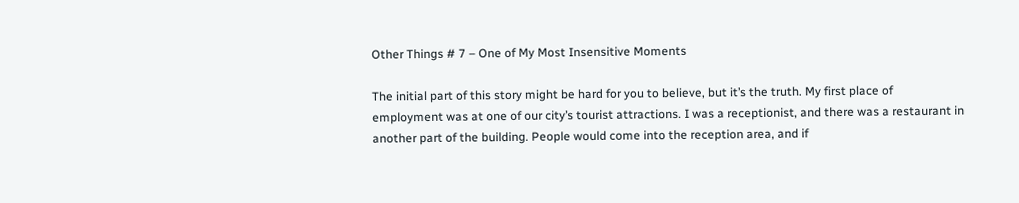Other Things # 7 – One of My Most Insensitive Moments

The initial part of this story might be hard for you to believe, but it’s the truth. My first place of employment was at one of our city’s tourist attractions. I was a receptionist, and there was a restaurant in another part of the building. People would come into the reception area, and if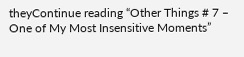theyContinue reading “Other Things # 7 – One of My Most Insensitive Moments”